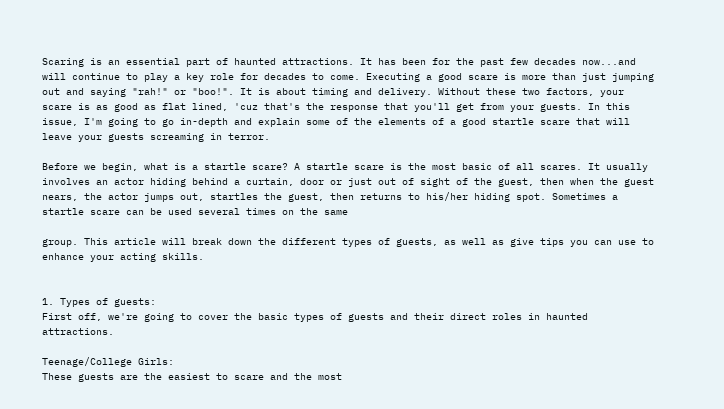Scaring is an essential part of haunted attractions. It has been for the past few decades now...and will continue to play a key role for decades to come. Executing a good scare is more than just jumping out and saying "rah!" or "boo!". It is about timing and delivery. Without these two factors, your scare is as good as flat lined, 'cuz that's the response that you'll get from your guests. In this issue, I'm going to go in-depth and explain some of the elements of a good startle scare that will leave your guests screaming in terror.

Before we begin, what is a startle scare? A startle scare is the most basic of all scares. It usually involves an actor hiding behind a curtain, door or just out of sight of the guest, then when the guest nears, the actor jumps out, startles the guest, then returns to his/her hiding spot. Sometimes a startle scare can be used several times on the same

group. This article will break down the different types of guests, as well as give tips you can use to enhance your acting skills.


1. Types of guests:
First off, we're going to cover the basic types of guests and their direct roles in haunted attractions.

Teenage/College Girls:
These guests are the easiest to scare and the most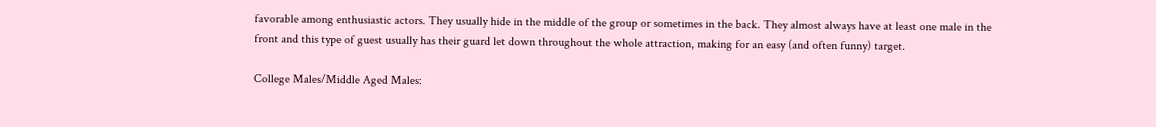favorable among enthusiastic actors. They usually hide in the middle of the group or sometimes in the back. They almost always have at least one male in the front and this type of guest usually has their guard let down throughout the whole attraction, making for an easy (and often funny) target.

College Males/Middle Aged Males: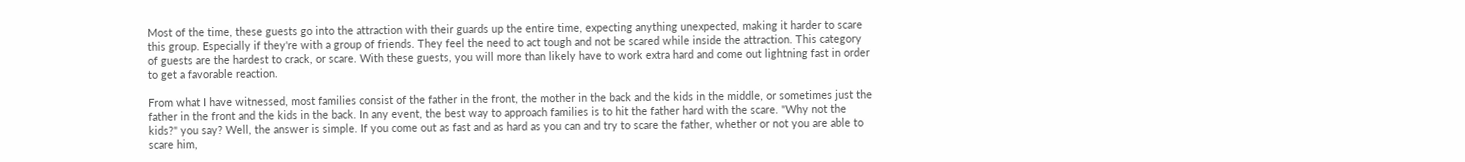Most of the time, these guests go into the attraction with their guards up the entire time, expecting anything unexpected, making it harder to scare this group. Especially if they're with a group of friends. They feel the need to act tough and not be scared while inside the attraction. This category of guests are the hardest to crack, or scare. With these guests, you will more than likely have to work extra hard and come out lightning fast in order to get a favorable reaction.

From what I have witnessed, most families consist of the father in the front, the mother in the back and the kids in the middle, or sometimes just the father in the front and the kids in the back. In any event, the best way to approach families is to hit the father hard with the scare. "Why not the kids?" you say? Well, the answer is simple. If you come out as fast and as hard as you can and try to scare the father, whether or not you are able to scare him,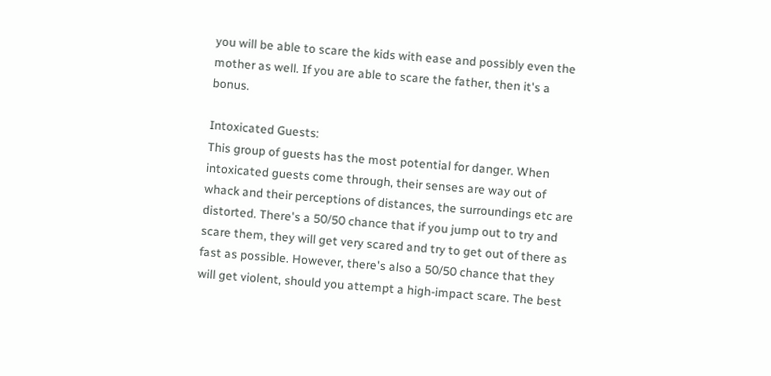you will be able to scare the kids with ease and possibly even the mother as well. If you are able to scare the father, then it's a bonus.

Intoxicated Guests:
This group of guests has the most potential for danger. When intoxicated guests come through, their senses are way out of whack and their perceptions of distances, the surroundings etc are distorted. There's a 50/50 chance that if you jump out to try and scare them, they will get very scared and try to get out of there as fast as possible. However, there's also a 50/50 chance that they will get violent, should you attempt a high-impact scare. The best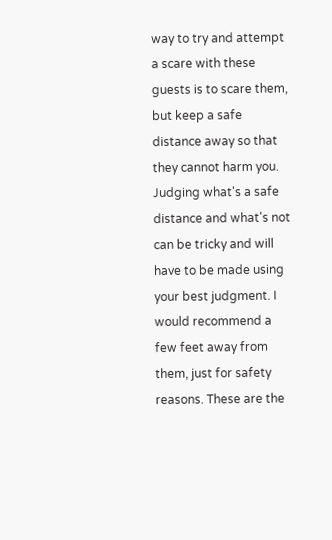way to try and attempt a scare with these guests is to scare them, but keep a safe distance away so that they cannot harm you. Judging what's a safe distance and what's not can be tricky and will have to be made using your best judgment. I would recommend a few feet away from them, just for safety reasons. These are the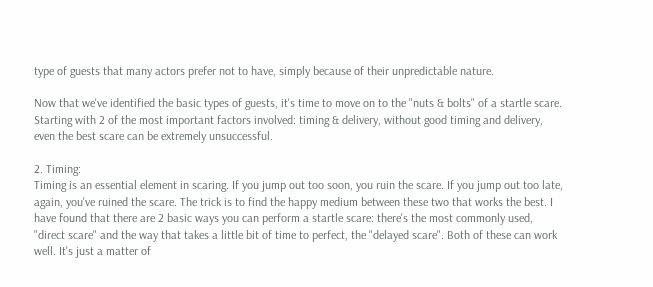type of guests that many actors prefer not to have, simply because of their unpredictable nature.

Now that we've identified the basic types of guests, it's time to move on to the "nuts & bolts" of a startle scare. Starting with 2 of the most important factors involved: timing & delivery, without good timing and delivery, even the best scare can be extremely unsuccessful.

2. Timing:
Timing is an essential element in scaring. If you jump out too soon, you ruin the scare. If you jump out too late, again, you've ruined the scare. The trick is to find the happy medium between these two that works the best. I have found that there are 2 basic ways you can perform a startle scare: there's the most commonly used, "direct scare" and the way that takes a little bit of time to perfect, the "delayed scare". Both of these can work well. It's just a matter of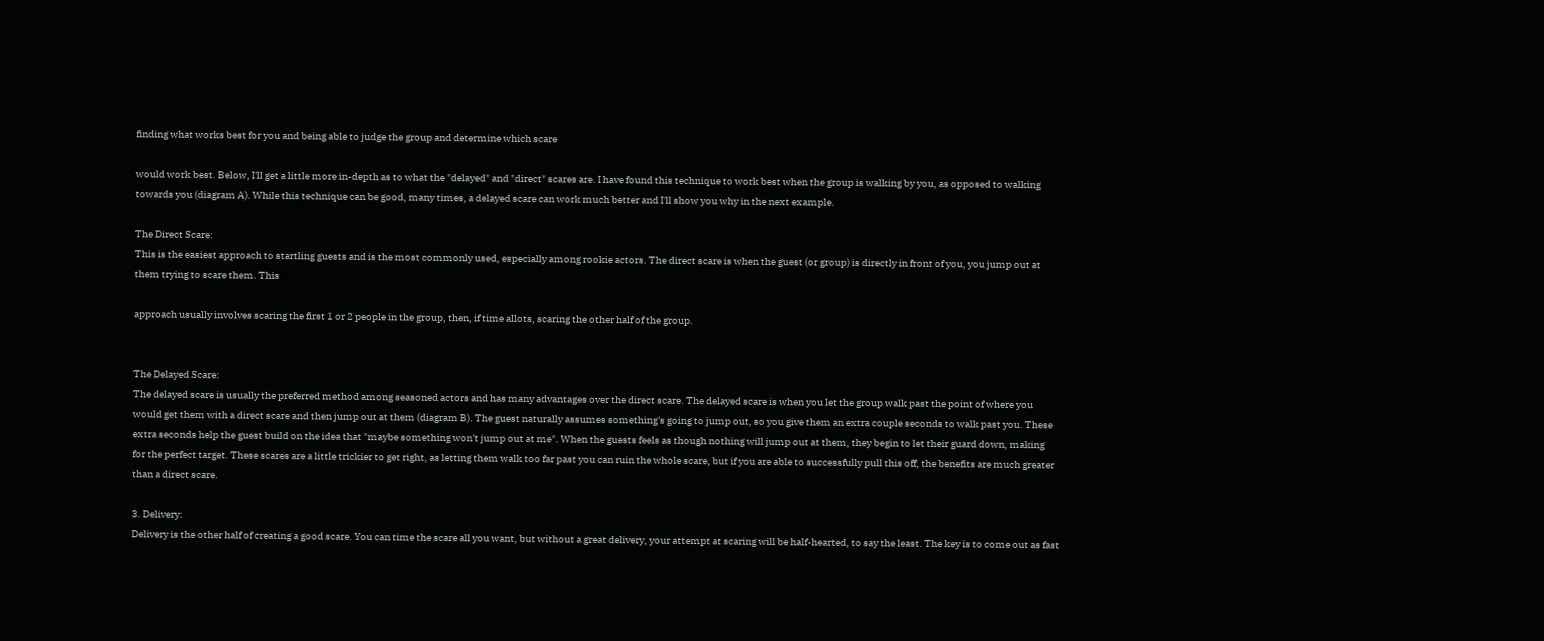finding what works best for you and being able to judge the group and determine which scare

would work best. Below, I'll get a little more in-depth as to what the "delayed" and "direct" scares are. I have found this technique to work best when the group is walking by you, as opposed to walking towards you (diagram A). While this technique can be good, many times, a delayed scare can work much better and I'll show you why in the next example.

The Direct Scare:
This is the easiest approach to startling guests and is the most commonly used, especially among rookie actors. The direct scare is when the guest (or group) is directly in front of you, you jump out at them trying to scare them. This

approach usually involves scaring the first 1 or 2 people in the group, then, if time allots, scaring the other half of the group.


The Delayed Scare:
The delayed scare is usually the preferred method among seasoned actors and has many advantages over the direct scare. The delayed scare is when you let the group walk past the point of where you would get them with a direct scare and then jump out at them (diagram B). The guest naturally assumes something's going to jump out, so you give them an extra couple seconds to walk past you. These extra seconds help the guest build on the idea that "maybe something won't jump out at me". When the guests feels as though nothing will jump out at them, they begin to let their guard down, making
for the perfect target. These scares are a little trickier to get right, as letting them walk too far past you can ruin the whole scare, but if you are able to successfully pull this off, the benefits are much greater than a direct scare.

3. Delivery:
Delivery is the other half of creating a good scare. You can time the scare all you want, but without a great delivery, your attempt at scaring will be half-hearted, to say the least. The key is to come out as fast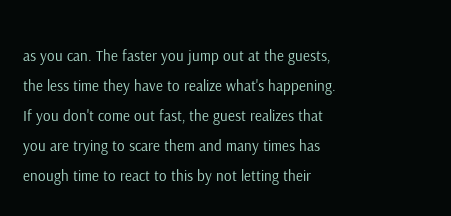as you can. The faster you jump out at the guests, the less time they have to realize what's happening. If you don't come out fast, the guest realizes that you are trying to scare them and many times has enough time to react to this by not letting their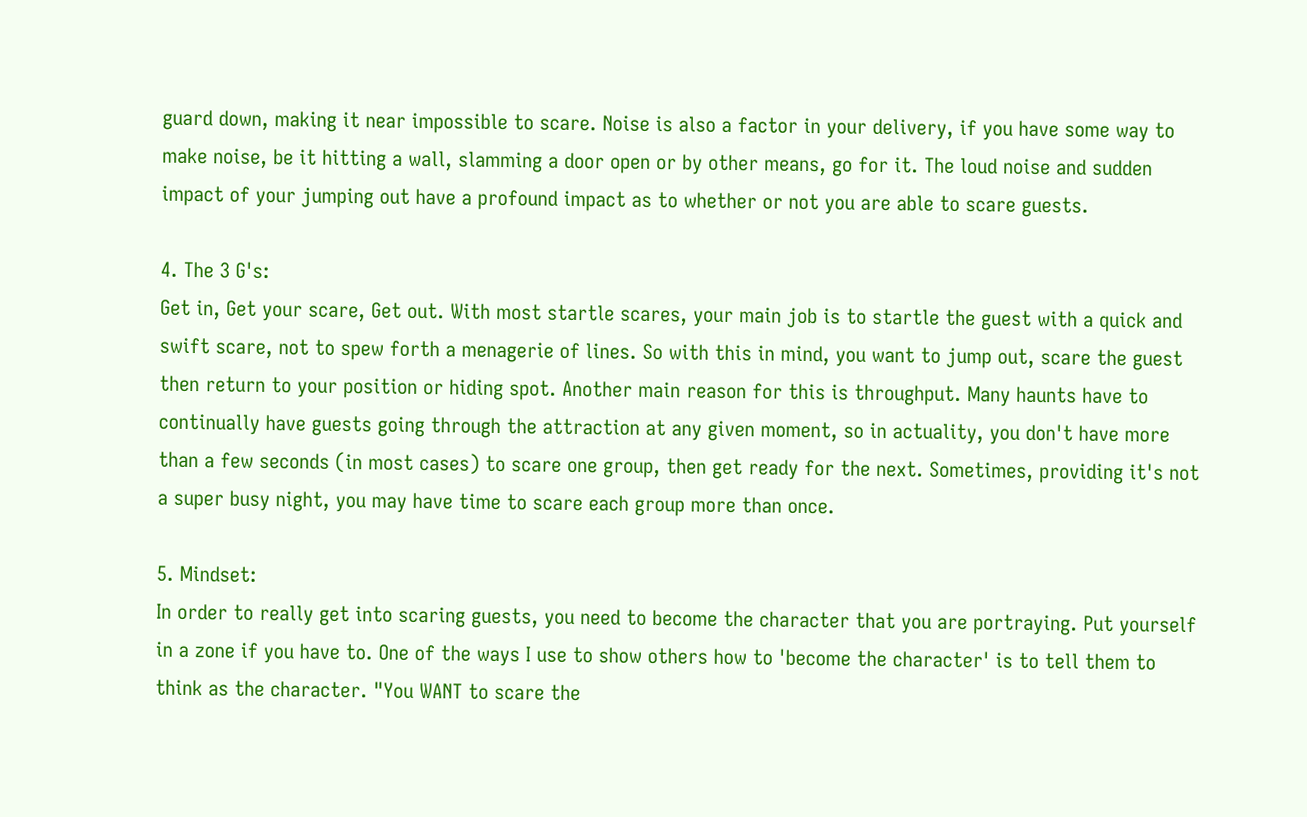guard down, making it near impossible to scare. Noise is also a factor in your delivery, if you have some way to make noise, be it hitting a wall, slamming a door open or by other means, go for it. The loud noise and sudden impact of your jumping out have a profound impact as to whether or not you are able to scare guests.

4. The 3 G's:
Get in, Get your scare, Get out. With most startle scares, your main job is to startle the guest with a quick and swift scare, not to spew forth a menagerie of lines. So with this in mind, you want to jump out, scare the guest then return to your position or hiding spot. Another main reason for this is throughput. Many haunts have to continually have guests going through the attraction at any given moment, so in actuality, you don't have more than a few seconds (in most cases) to scare one group, then get ready for the next. Sometimes, providing it's not a super busy night, you may have time to scare each group more than once.

5. Mindset:
In order to really get into scaring guests, you need to become the character that you are portraying. Put yourself in a zone if you have to. One of the ways I use to show others how to 'become the character' is to tell them to think as the character. "You WANT to scare the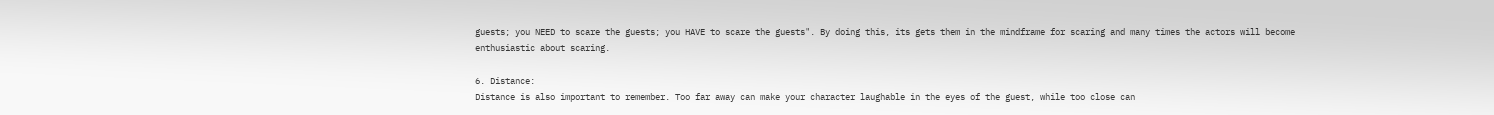guests; you NEED to scare the guests; you HAVE to scare the guests". By doing this, its gets them in the mindframe for scaring and many times the actors will become enthusiastic about scaring.

6. Distance:
Distance is also important to remember. Too far away can make your character laughable in the eyes of the guest, while too close can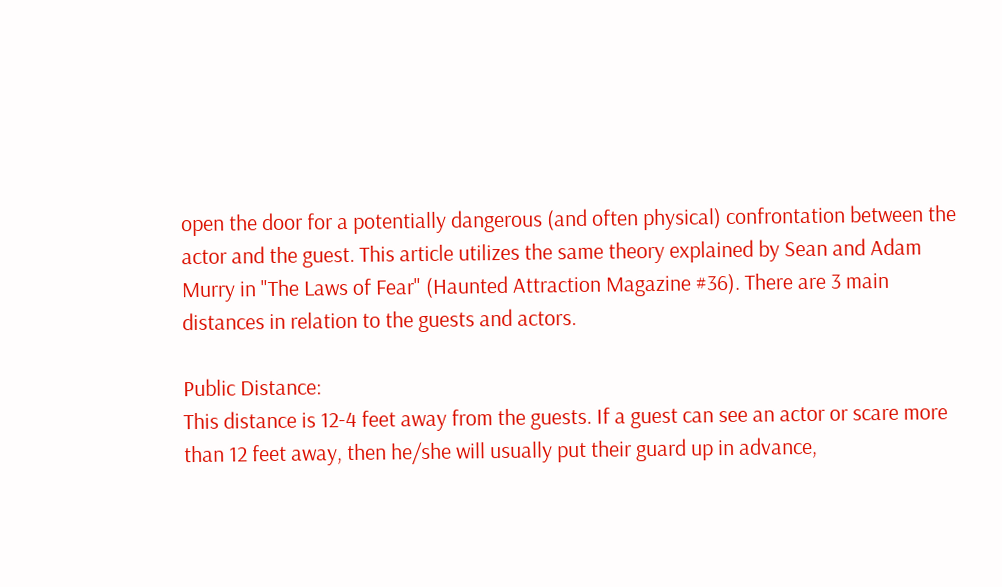open the door for a potentially dangerous (and often physical) confrontation between the actor and the guest. This article utilizes the same theory explained by Sean and Adam Murry in "The Laws of Fear" (Haunted Attraction Magazine #36). There are 3 main distances in relation to the guests and actors.

Public Distance:
This distance is 12-4 feet away from the guests. If a guest can see an actor or scare more than 12 feet away, then he/she will usually put their guard up in advance,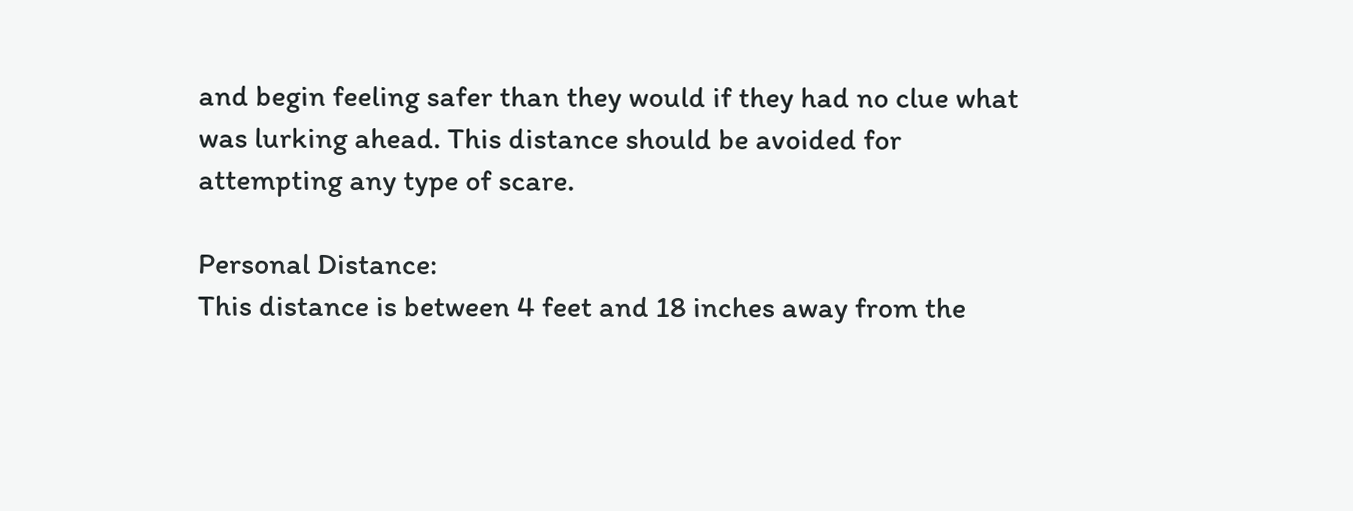and begin feeling safer than they would if they had no clue what was lurking ahead. This distance should be avoided for attempting any type of scare.

Personal Distance:
This distance is between 4 feet and 18 inches away from the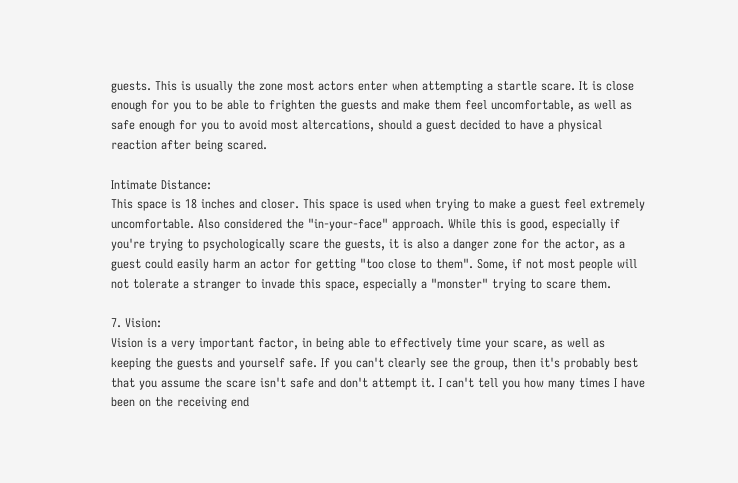guests. This is usually the zone most actors enter when attempting a startle scare. It is close enough for you to be able to frighten the guests and make them feel uncomfortable, as well as safe enough for you to avoid most altercations, should a guest decided to have a physical reaction after being scared.

Intimate Distance:
This space is 18 inches and closer. This space is used when trying to make a guest feel extremely uncomfortable. Also considered the "in-your-face" approach. While this is good, especially if you're trying to psychologically scare the guests, it is also a danger zone for the actor, as a guest could easily harm an actor for getting "too close to them". Some, if not most people will not tolerate a stranger to invade this space, especially a "monster" trying to scare them.

7. Vision:
Vision is a very important factor, in being able to effectively time your scare, as well as keeping the guests and yourself safe. If you can't clearly see the group, then it's probably best that you assume the scare isn't safe and don't attempt it. I can't tell you how many times I have been on the receiving end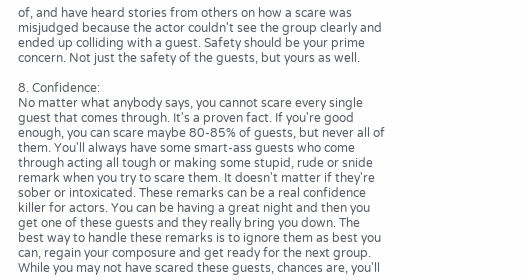of, and have heard stories from others on how a scare was misjudged because the actor couldn't see the group clearly and ended up colliding with a guest. Safety should be your prime concern. Not just the safety of the guests, but yours as well.

8. Confidence:
No matter what anybody says, you cannot scare every single guest that comes through. It's a proven fact. If you're good enough, you can scare maybe 80-85% of guests, but never all of them. You'll always have some smart-ass guests who come through acting all tough or making some stupid, rude or snide remark when you try to scare them. It doesn't matter if they're sober or intoxicated. These remarks can be a real confidence killer for actors. You can be having a great night and then you get one of these guests and they really bring you down. The best way to handle these remarks is to ignore them as best you can, regain your composure and get ready for the next group. While you may not have scared these guests, chances are, you'll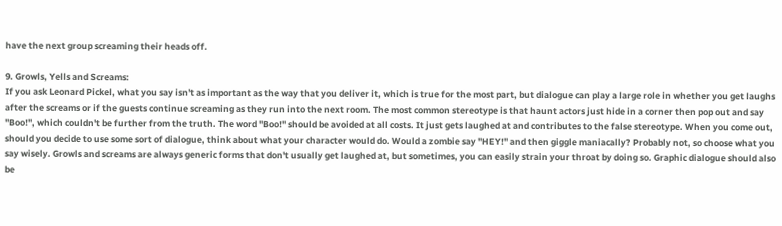have the next group screaming their heads off.

9. Growls, Yells and Screams:
If you ask Leonard Pickel, what you say isn't as important as the way that you deliver it, which is true for the most part, but dialogue can play a large role in whether you get laughs after the screams or if the guests continue screaming as they run into the next room. The most common stereotype is that haunt actors just hide in a corner then pop out and say "Boo!", which couldn't be further from the truth. The word "Boo!" should be avoided at all costs. It just gets laughed at and contributes to the false stereotype. When you come out, should you decide to use some sort of dialogue, think about what your character would do. Would a zombie say "HEY!" and then giggle maniacally? Probably not, so choose what you say wisely. Growls and screams are always generic forms that don't usually get laughed at, but sometimes, you can easily strain your throat by doing so. Graphic dialogue should also be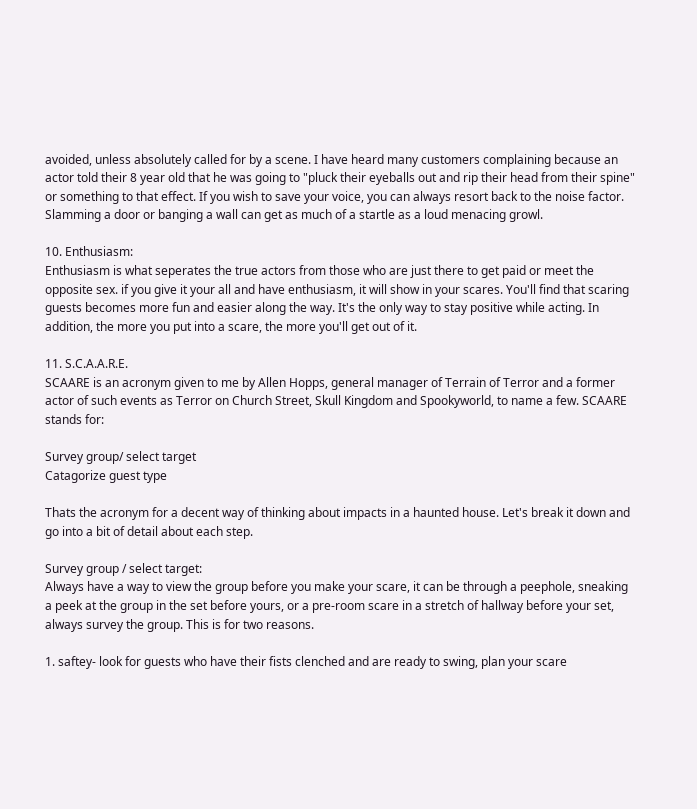avoided, unless absolutely called for by a scene. I have heard many customers complaining because an actor told their 8 year old that he was going to "pluck their eyeballs out and rip their head from their spine" or something to that effect. If you wish to save your voice, you can always resort back to the noise factor. Slamming a door or banging a wall can get as much of a startle as a loud menacing growl.

10. Enthusiasm:
Enthusiasm is what seperates the true actors from those who are just there to get paid or meet the opposite sex. if you give it your all and have enthusiasm, it will show in your scares. You'll find that scaring guests becomes more fun and easier along the way. It's the only way to stay positive while acting. In addition, the more you put into a scare, the more you'll get out of it.

11. S.C.A.A.R.E.
SCAARE is an acronym given to me by Allen Hopps, general manager of Terrain of Terror and a former actor of such events as Terror on Church Street, Skull Kingdom and Spookyworld, to name a few. SCAARE stands for:

Survey group/ select target
Catagorize guest type

Thats the acronym for a decent way of thinking about impacts in a haunted house. Let's break it down and go into a bit of detail about each step.

Survey group / select target:
Always have a way to view the group before you make your scare, it can be through a peephole, sneaking a peek at the group in the set before yours, or a pre-room scare in a stretch of hallway before your set, always survey the group. This is for two reasons.

1. saftey- look for guests who have their fists clenched and are ready to swing, plan your scare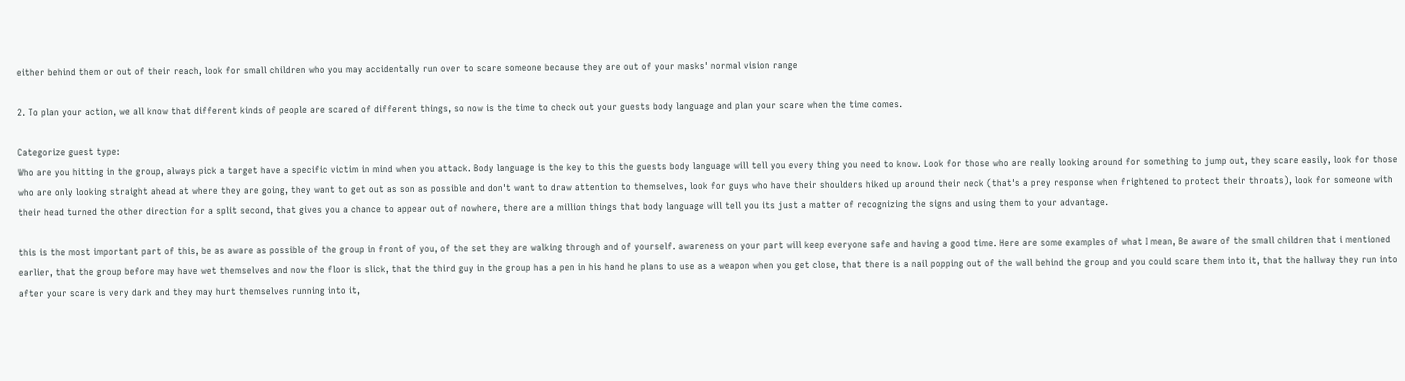either behind them or out of their reach, look for small children who you may accidentally run over to scare someone because they are out of your masks' normal vision range

2. To plan your action, we all know that different kinds of people are scared of different things, so now is the time to check out your guests body language and plan your scare when the time comes.

Categorize guest type:
Who are you hitting in the group, always pick a target have a specific victim in mind when you attack. Body language is the key to this the guests body language will tell you every thing you need to know. Look for those who are really looking around for something to jump out, they scare easily, look for those who are only looking straight ahead at where they are going, they want to get out as son as possible and don't want to draw attention to themselves, look for guys who have their shoulders hiked up around their neck (that's a prey response when frightened to protect their throats), look for someone with their head turned the other direction for a split second, that gives you a chance to appear out of nowhere, there are a million things that body language will tell you its just a matter of recognizing the signs and using them to your advantage.

this is the most important part of this, be as aware as possible of the group in front of you, of the set they are walking through and of yourself. awareness on your part will keep everyone safe and having a good time. Here are some examples of what I mean, Be aware of the small children that i mentioned earlier, that the group before may have wet themselves and now the floor is slick, that the third guy in the group has a pen in his hand he plans to use as a weapon when you get close, that there is a nail popping out of the wall behind the group and you could scare them into it, that the hallway they run into after your scare is very dark and they may hurt themselves running into it,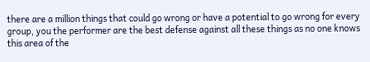there are a million things that could go wrong or have a potential to go wrong for every group, you the performer are the best defense against all these things as no one knows this area of the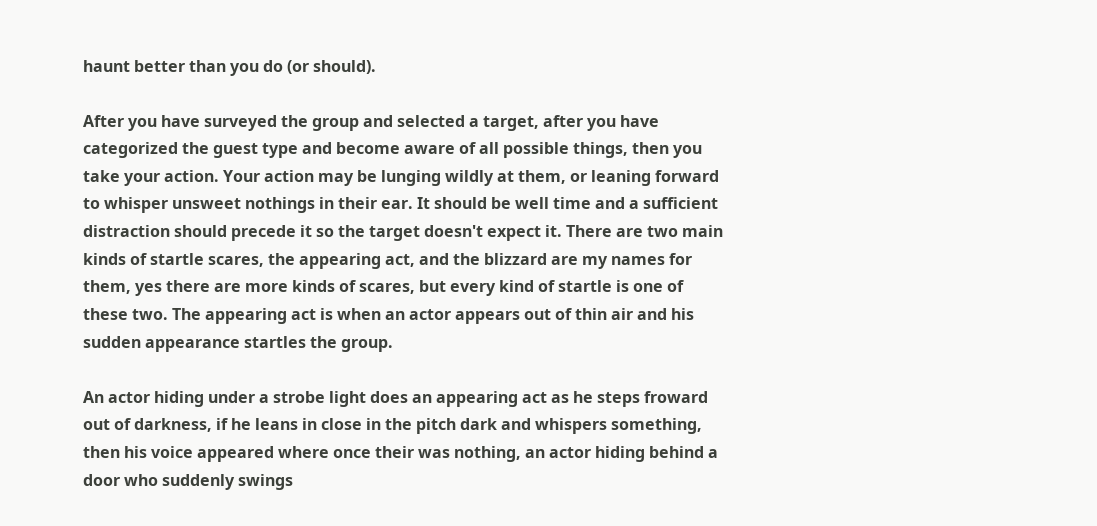haunt better than you do (or should).

After you have surveyed the group and selected a target, after you have categorized the guest type and become aware of all possible things, then you take your action. Your action may be lunging wildly at them, or leaning forward to whisper unsweet nothings in their ear. It should be well time and a sufficient distraction should precede it so the target doesn't expect it. There are two main kinds of startle scares, the appearing act, and the blizzard are my names for them, yes there are more kinds of scares, but every kind of startle is one of these two. The appearing act is when an actor appears out of thin air and his sudden appearance startles the group.

An actor hiding under a strobe light does an appearing act as he steps froward out of darkness, if he leans in close in the pitch dark and whispers something, then his voice appeared where once their was nothing, an actor hiding behind a door who suddenly swings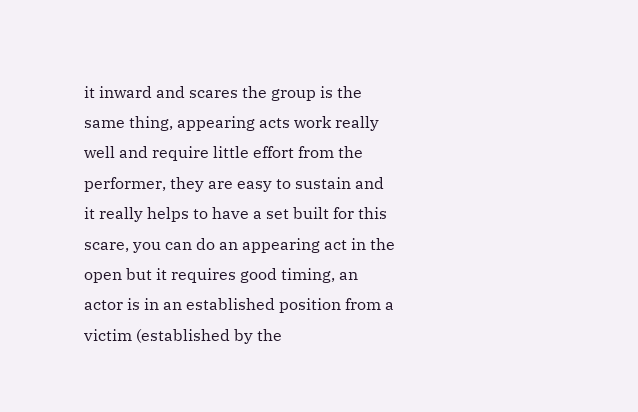it inward and scares the group is the same thing, appearing acts work really well and require little effort from the performer, they are easy to sustain and it really helps to have a set built for this scare, you can do an appearing act in the open but it requires good timing, an actor is in an established position from a victim (established by the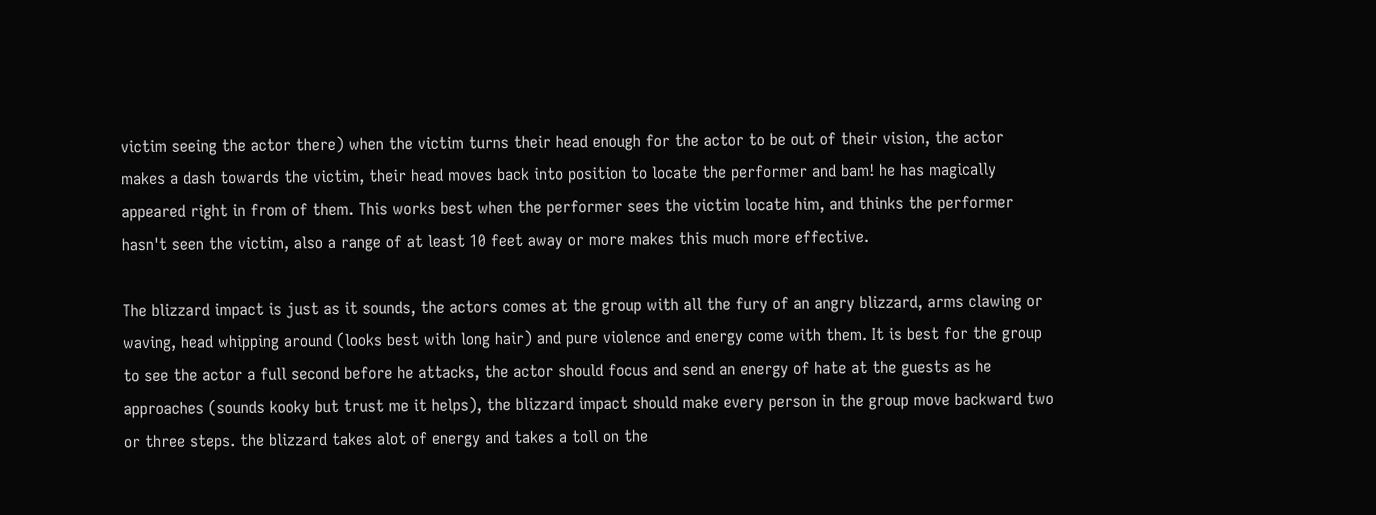victim seeing the actor there) when the victim turns their head enough for the actor to be out of their vision, the actor makes a dash towards the victim, their head moves back into position to locate the performer and bam! he has magically appeared right in from of them. This works best when the performer sees the victim locate him, and thinks the performer hasn't seen the victim, also a range of at least 10 feet away or more makes this much more effective.

The blizzard impact is just as it sounds, the actors comes at the group with all the fury of an angry blizzard, arms clawing or waving, head whipping around (looks best with long hair) and pure violence and energy come with them. It is best for the group to see the actor a full second before he attacks, the actor should focus and send an energy of hate at the guests as he approaches (sounds kooky but trust me it helps), the blizzard impact should make every person in the group move backward two or three steps. the blizzard takes alot of energy and takes a toll on the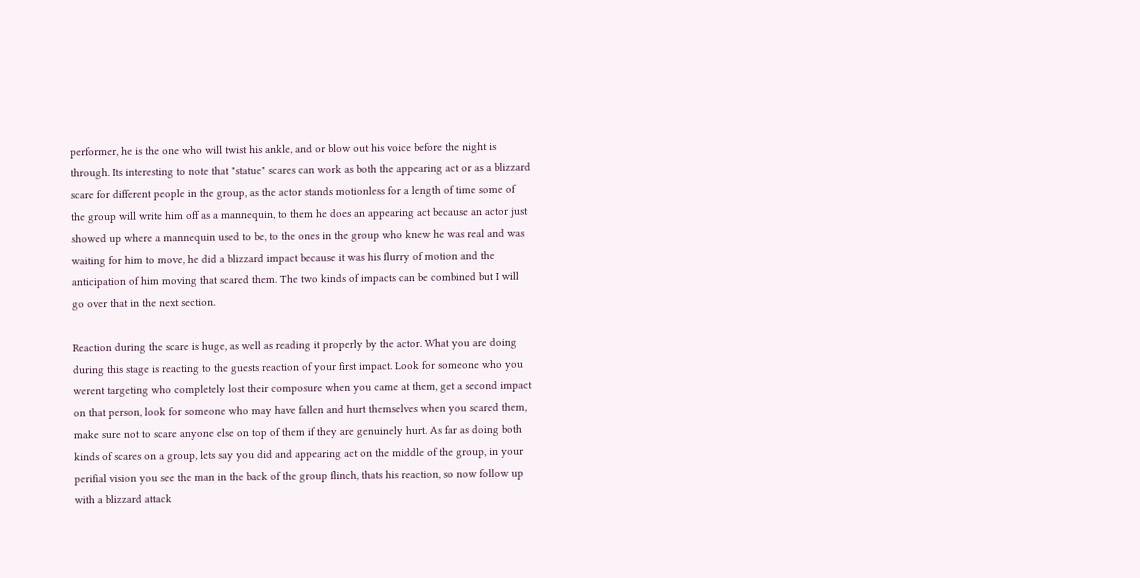performer, he is the one who will twist his ankle, and or blow out his voice before the night is through. Its interesting to note that "statue" scares can work as both the appearing act or as a blizzard scare for different people in the group, as the actor stands motionless for a length of time some of the group will write him off as a mannequin, to them he does an appearing act because an actor just showed up where a mannequin used to be, to the ones in the group who knew he was real and was waiting for him to move, he did a blizzard impact because it was his flurry of motion and the anticipation of him moving that scared them. The two kinds of impacts can be combined but I will go over that in the next section.

Reaction during the scare is huge, as well as reading it properly by the actor. What you are doing during this stage is reacting to the guests reaction of your first impact. Look for someone who you werent targeting who completely lost their composure when you came at them, get a second impact on that person, look for someone who may have fallen and hurt themselves when you scared them, make sure not to scare anyone else on top of them if they are genuinely hurt. As far as doing both kinds of scares on a group, lets say you did and appearing act on the middle of the group, in your perifial vision you see the man in the back of the group flinch, thats his reaction, so now follow up with a blizzard attack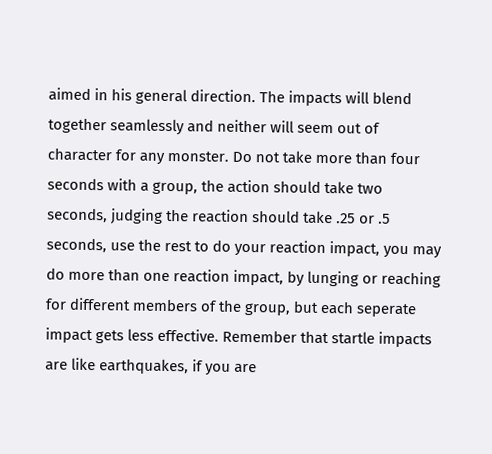aimed in his general direction. The impacts will blend together seamlessly and neither will seem out of character for any monster. Do not take more than four seconds with a group, the action should take two seconds, judging the reaction should take .25 or .5 seconds, use the rest to do your reaction impact, you may do more than one reaction impact, by lunging or reaching for different members of the group, but each seperate impact gets less effective. Remember that startle impacts are like earthquakes, if you are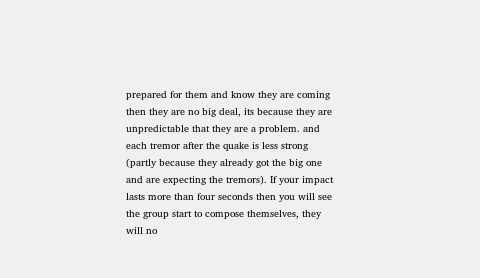prepared for them and know they are coming then they are no big deal, its because they are unpredictable that they are a problem. and each tremor after the quake is less strong (partly because they already got the big one and are expecting the tremors). If your impact lasts more than four seconds then you will see the group start to compose themselves, they will no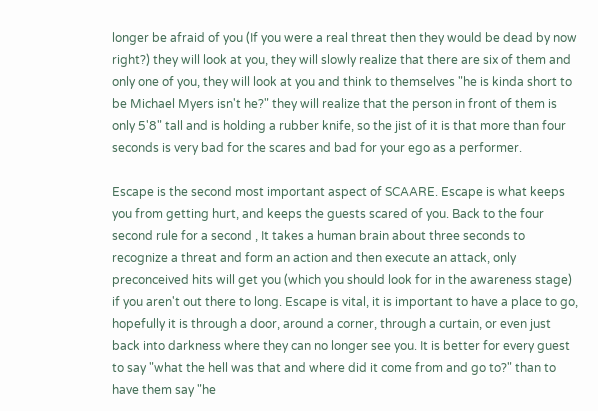longer be afraid of you (If you were a real threat then they would be dead by now right?) they will look at you, they will slowly realize that there are six of them and only one of you, they will look at you and think to themselves "he is kinda short to be Michael Myers isn't he?" they will realize that the person in front of them is only 5'8" tall and is holding a rubber knife, so the jist of it is that more than four seconds is very bad for the scares and bad for your ego as a performer.

Escape is the second most important aspect of SCAARE. Escape is what keeps you from getting hurt, and keeps the guests scared of you. Back to the four second rule for a second , It takes a human brain about three seconds to recognize a threat and form an action and then execute an attack, only preconceived hits will get you (which you should look for in the awareness stage) if you aren't out there to long. Escape is vital, it is important to have a place to go, hopefully it is through a door, around a corner, through a curtain, or even just back into darkness where they can no longer see you. It is better for every guest to say "what the hell was that and where did it come from and go to?" than to have them say "he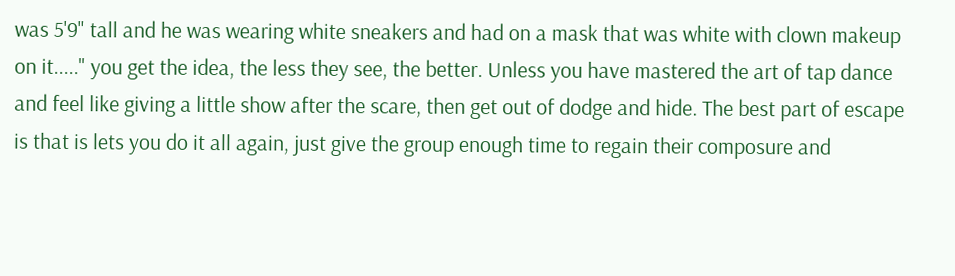was 5'9" tall and he was wearing white sneakers and had on a mask that was white with clown makeup on it....." you get the idea, the less they see, the better. Unless you have mastered the art of tap dance and feel like giving a little show after the scare, then get out of dodge and hide. The best part of escape is that is lets you do it all again, just give the group enough time to regain their composure and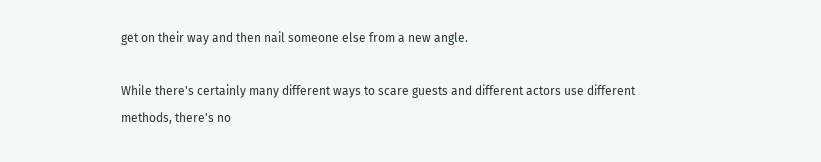get on their way and then nail someone else from a new angle.

While there's certainly many different ways to scare guests and different actors use different methods, there's no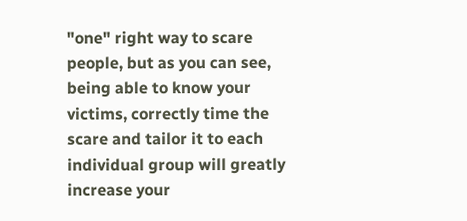"one" right way to scare people, but as you can see, being able to know your victims, correctly time the scare and tailor it to each individual group will greatly increase your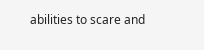abilities to scare and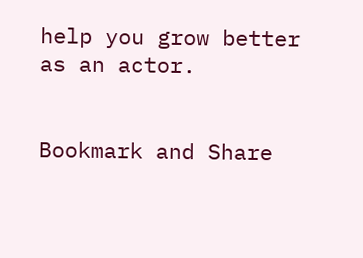help you grow better as an actor.


Bookmark and Share